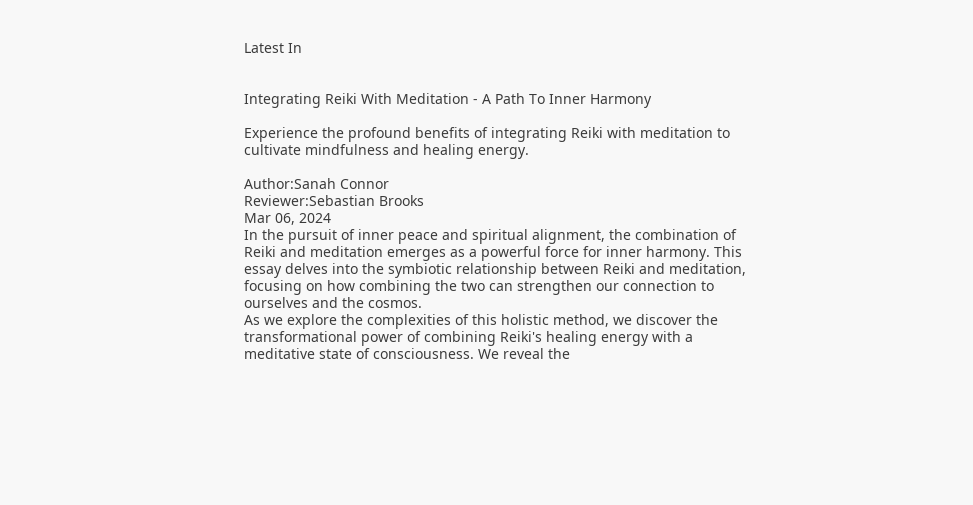Latest In


Integrating Reiki With Meditation - A Path To Inner Harmony

Experience the profound benefits of integrating Reiki with meditation to cultivate mindfulness and healing energy.

Author:Sanah Connor
Reviewer:Sebastian Brooks
Mar 06, 2024
In the pursuit of inner peace and spiritual alignment, the combination of Reiki and meditation emerges as a powerful force for inner harmony. This essay delves into the symbiotic relationship between Reiki and meditation, focusing on how combining the two can strengthen our connection to ourselves and the cosmos.
As we explore the complexities of this holistic method, we discover the transformational power of combining Reiki's healing energy with a meditative state of consciousness. We reveal the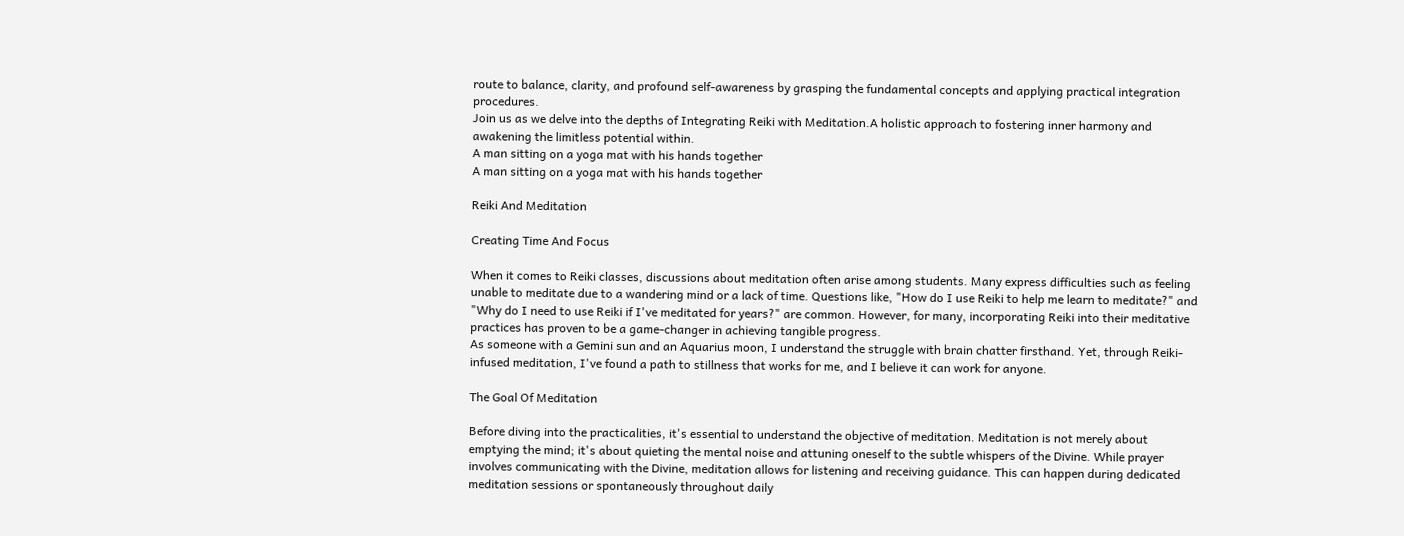route to balance, clarity, and profound self-awareness by grasping the fundamental concepts and applying practical integration procedures.
Join us as we delve into the depths of Integrating Reiki with Meditation.A holistic approach to fostering inner harmony and awakening the limitless potential within.
A man sitting on a yoga mat with his hands together
A man sitting on a yoga mat with his hands together

Reiki And Meditation

Creating Time And Focus

When it comes to Reiki classes, discussions about meditation often arise among students. Many express difficulties such as feeling unable to meditate due to a wandering mind or a lack of time. Questions like, "How do I use Reiki to help me learn to meditate?" and "Why do I need to use Reiki if I've meditated for years?" are common. However, for many, incorporating Reiki into their meditative practices has proven to be a game-changer in achieving tangible progress.
As someone with a Gemini sun and an Aquarius moon, I understand the struggle with brain chatter firsthand. Yet, through Reiki-infused meditation, I've found a path to stillness that works for me, and I believe it can work for anyone.

The Goal Of Meditation

Before diving into the practicalities, it's essential to understand the objective of meditation. Meditation is not merely about emptying the mind; it's about quieting the mental noise and attuning oneself to the subtle whispers of the Divine. While prayer involves communicating with the Divine, meditation allows for listening and receiving guidance. This can happen during dedicated meditation sessions or spontaneously throughout daily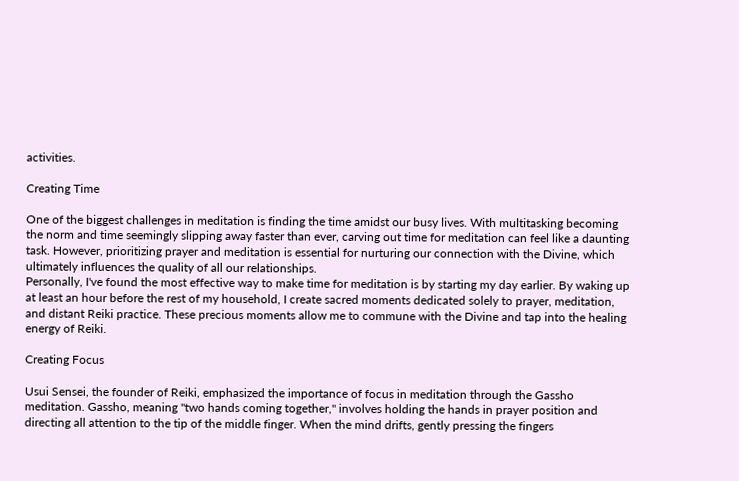activities.

Creating Time

One of the biggest challenges in meditation is finding the time amidst our busy lives. With multitasking becoming the norm and time seemingly slipping away faster than ever, carving out time for meditation can feel like a daunting task. However, prioritizing prayer and meditation is essential for nurturing our connection with the Divine, which ultimately influences the quality of all our relationships.
Personally, I've found the most effective way to make time for meditation is by starting my day earlier. By waking up at least an hour before the rest of my household, I create sacred moments dedicated solely to prayer, meditation, and distant Reiki practice. These precious moments allow me to commune with the Divine and tap into the healing energy of Reiki.

Creating Focus

Usui Sensei, the founder of Reiki, emphasized the importance of focus in meditation through the Gassho meditation. Gassho, meaning "two hands coming together," involves holding the hands in prayer position and directing all attention to the tip of the middle finger. When the mind drifts, gently pressing the fingers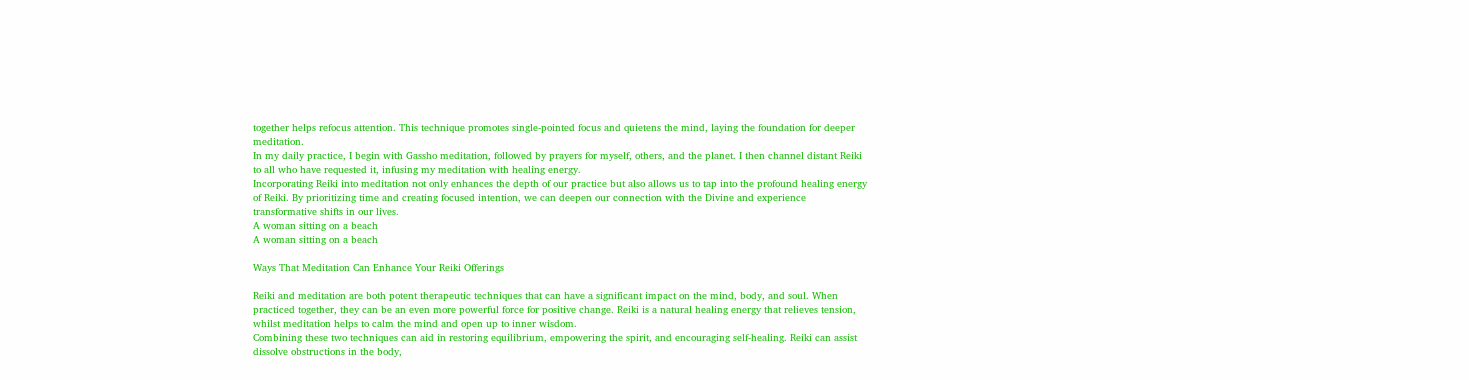together helps refocus attention. This technique promotes single-pointed focus and quietens the mind, laying the foundation for deeper meditation.
In my daily practice, I begin with Gassho meditation, followed by prayers for myself, others, and the planet. I then channel distant Reiki to all who have requested it, infusing my meditation with healing energy.
Incorporating Reiki into meditation not only enhances the depth of our practice but also allows us to tap into the profound healing energy of Reiki. By prioritizing time and creating focused intention, we can deepen our connection with the Divine and experience transformative shifts in our lives.
A woman sitting on a beach
A woman sitting on a beach

Ways That Meditation Can Enhance Your Reiki Offerings

Reiki and meditation are both potent therapeutic techniques that can have a significant impact on the mind, body, and soul. When practiced together, they can be an even more powerful force for positive change. Reiki is a natural healing energy that relieves tension, whilst meditation helps to calm the mind and open up to inner wisdom.
Combining these two techniques can aid in restoring equilibrium, empowering the spirit, and encouraging self-healing. Reiki can assist dissolve obstructions in the body,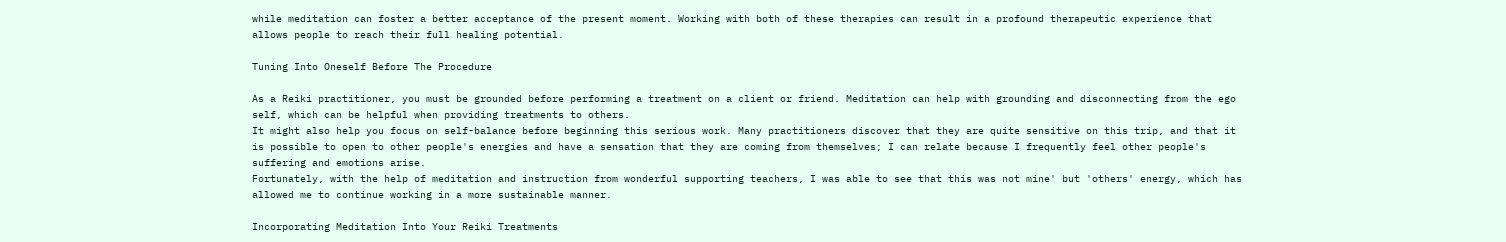while meditation can foster a better acceptance of the present moment. Working with both of these therapies can result in a profound therapeutic experience that allows people to reach their full healing potential.

Tuning Into Oneself Before The Procedure

As a Reiki practitioner, you must be grounded before performing a treatment on a client or friend. Meditation can help with grounding and disconnecting from the ego self, which can be helpful when providing treatments to others.
It might also help you focus on self-balance before beginning this serious work. Many practitioners discover that they are quite sensitive on this trip, and that it is possible to open to other people's energies and have a sensation that they are coming from themselves; I can relate because I frequently feel other people's suffering and emotions arise.
Fortunately, with the help of meditation and instruction from wonderful supporting teachers, I was able to see that this was not mine' but 'others' energy, which has allowed me to continue working in a more sustainable manner.

Incorporating Meditation Into Your Reiki Treatments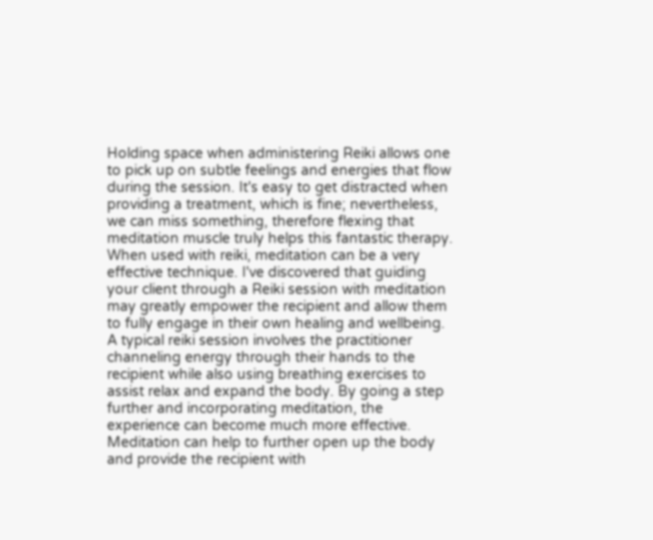Holding space when administering Reiki allows one to pick up on subtle feelings and energies that flow during the session. It's easy to get distracted when providing a treatment, which is fine; nevertheless, we can miss something, therefore flexing that meditation muscle truly helps this fantastic therapy.
When used with reiki, meditation can be a very effective technique. I've discovered that guiding your client through a Reiki session with meditation may greatly empower the recipient and allow them to fully engage in their own healing and wellbeing.
A typical reiki session involves the practitioner channeling energy through their hands to the recipient while also using breathing exercises to assist relax and expand the body. By going a step further and incorporating meditation, the experience can become much more effective.
Meditation can help to further open up the body and provide the recipient with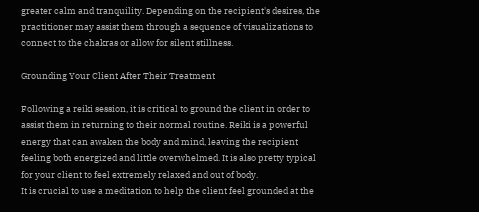greater calm and tranquility. Depending on the recipient's desires, the practitioner may assist them through a sequence of visualizations to connect to the chakras or allow for silent stillness.

Grounding Your Client After Their Treatment

Following a reiki session, it is critical to ground the client in order to assist them in returning to their normal routine. Reiki is a powerful energy that can awaken the body and mind, leaving the recipient feeling both energized and little overwhelmed. It is also pretty typical for your client to feel extremely relaxed and out of body.
It is crucial to use a meditation to help the client feel grounded at the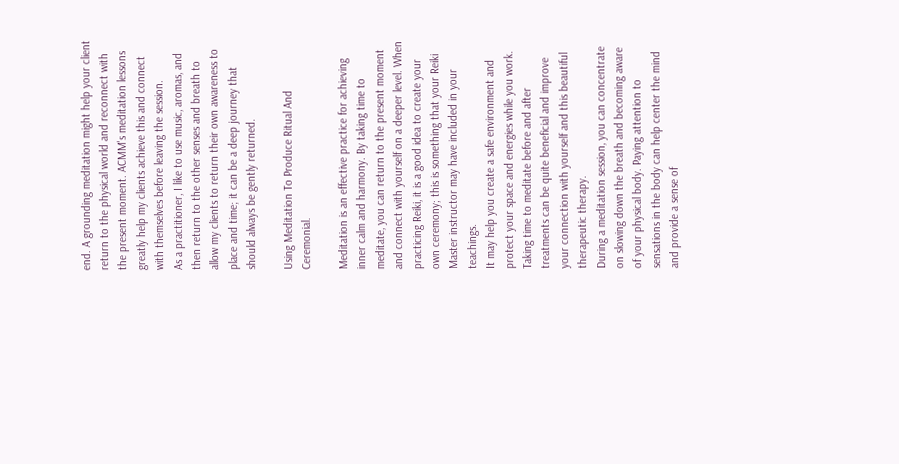end. A grounding meditation might help your client return to the physical world and reconnect with the present moment. ACMM's meditation lessons greatly help my clients achieve this and connect with themselves before leaving the session.
As a practitioner, I like to use music, aromas, and then return to the other senses and breath to allow my clients to return their own awareness to place and time; it can be a deep journey that should always be gently returned.

Using Meditation To Produce Ritual And Ceremonial.

Meditation is an effective practice for achieving inner calm and harmony. By taking time to meditate, you can return to the present moment and connect with yourself on a deeper level. When practicing Reiki, it is a good idea to create your own ceremony; this is something that your Reiki Master instructor may have included in your teachings.
It may help you create a safe environment and protect your space and energies while you work. Taking time to meditate before and after treatments can be quite beneficial and improve your connection with yourself and this beautiful therapeutic therapy.
During a meditation session, you can concentrate on slowing down the breath and becoming aware of your physical body. Paying attention to sensations in the body can help center the mind and provide a sense of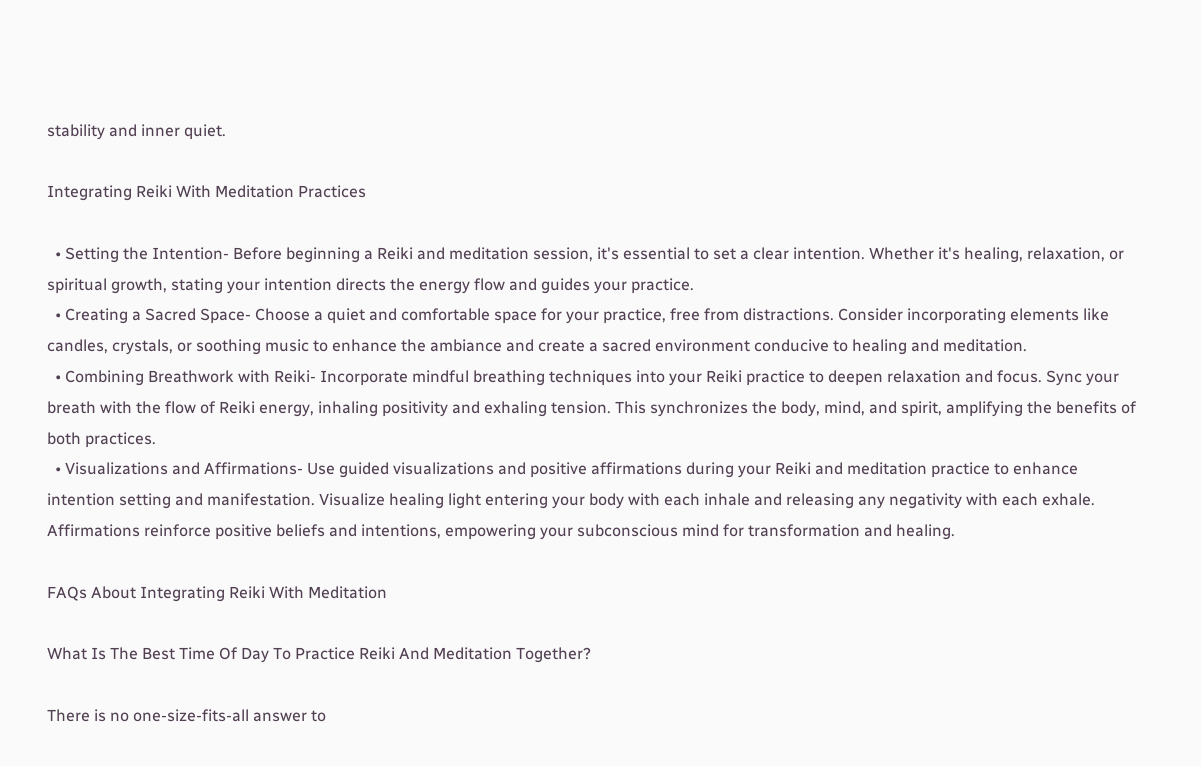stability and inner quiet.

Integrating Reiki With Meditation Practices

  • Setting the Intention- Before beginning a Reiki and meditation session, it's essential to set a clear intention. Whether it's healing, relaxation, or spiritual growth, stating your intention directs the energy flow and guides your practice.
  • Creating a Sacred Space- Choose a quiet and comfortable space for your practice, free from distractions. Consider incorporating elements like candles, crystals, or soothing music to enhance the ambiance and create a sacred environment conducive to healing and meditation.
  • Combining Breathwork with Reiki- Incorporate mindful breathing techniques into your Reiki practice to deepen relaxation and focus. Sync your breath with the flow of Reiki energy, inhaling positivity and exhaling tension. This synchronizes the body, mind, and spirit, amplifying the benefits of both practices.
  • Visualizations and Affirmations- Use guided visualizations and positive affirmations during your Reiki and meditation practice to enhance intention setting and manifestation. Visualize healing light entering your body with each inhale and releasing any negativity with each exhale. Affirmations reinforce positive beliefs and intentions, empowering your subconscious mind for transformation and healing.

FAQs About Integrating Reiki With Meditation

What Is The Best Time Of Day To Practice Reiki And Meditation Together?

There is no one-size-fits-all answer to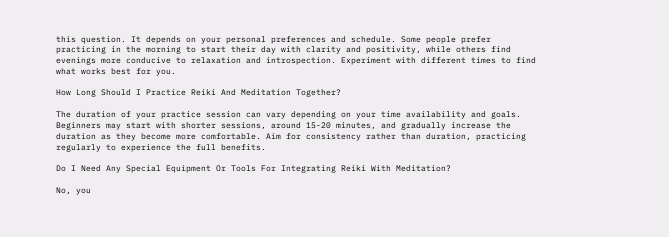this question. It depends on your personal preferences and schedule. Some people prefer practicing in the morning to start their day with clarity and positivity, while others find evenings more conducive to relaxation and introspection. Experiment with different times to find what works best for you.

How Long Should I Practice Reiki And Meditation Together?

The duration of your practice session can vary depending on your time availability and goals. Beginners may start with shorter sessions, around 15-20 minutes, and gradually increase the duration as they become more comfortable. Aim for consistency rather than duration, practicing regularly to experience the full benefits.

Do I Need Any Special Equipment Or Tools For Integrating Reiki With Meditation?

No, you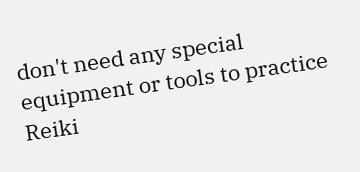don't need any special equipment or tools to practice Reiki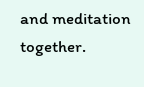and meditation together.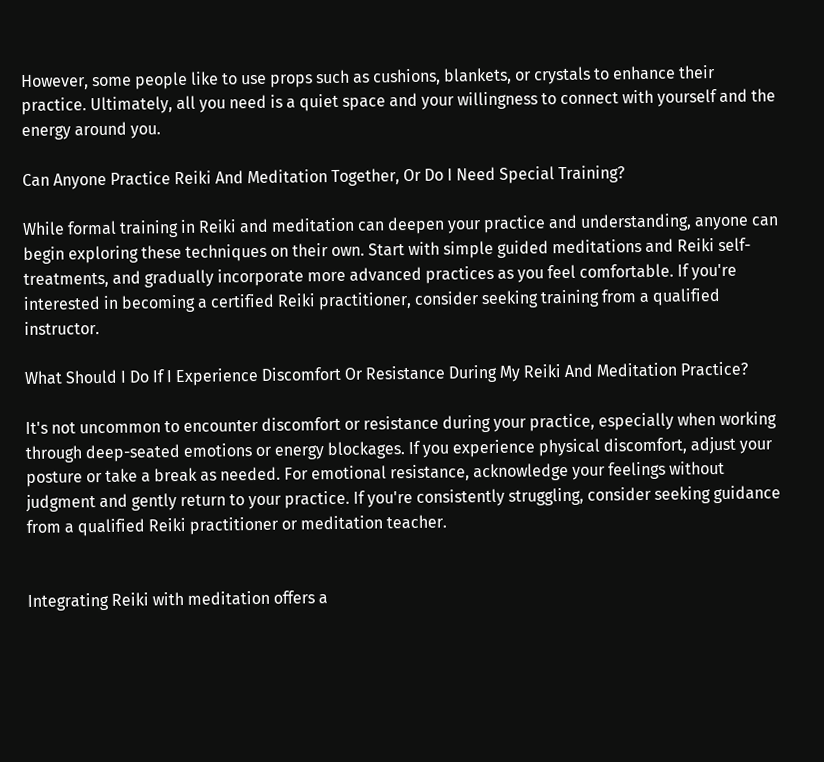However, some people like to use props such as cushions, blankets, or crystals to enhance their practice. Ultimately, all you need is a quiet space and your willingness to connect with yourself and the energy around you.

Can Anyone Practice Reiki And Meditation Together, Or Do I Need Special Training?

While formal training in Reiki and meditation can deepen your practice and understanding, anyone can begin exploring these techniques on their own. Start with simple guided meditations and Reiki self-treatments, and gradually incorporate more advanced practices as you feel comfortable. If you're interested in becoming a certified Reiki practitioner, consider seeking training from a qualified instructor.

What Should I Do If I Experience Discomfort Or Resistance During My Reiki And Meditation Practice?

It's not uncommon to encounter discomfort or resistance during your practice, especially when working through deep-seated emotions or energy blockages. If you experience physical discomfort, adjust your posture or take a break as needed. For emotional resistance, acknowledge your feelings without judgment and gently return to your practice. If you're consistently struggling, consider seeking guidance from a qualified Reiki practitioner or meditation teacher.


Integrating Reiki with meditation offers a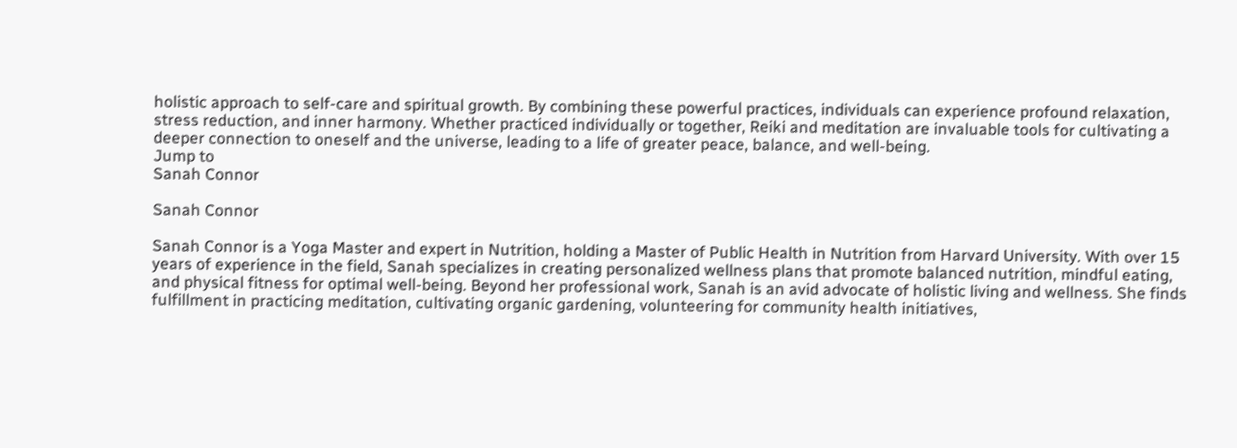holistic approach to self-care and spiritual growth. By combining these powerful practices, individuals can experience profound relaxation, stress reduction, and inner harmony. Whether practiced individually or together, Reiki and meditation are invaluable tools for cultivating a deeper connection to oneself and the universe, leading to a life of greater peace, balance, and well-being.
Jump to
Sanah Connor

Sanah Connor

Sanah Connor is a Yoga Master and expert in Nutrition, holding a Master of Public Health in Nutrition from Harvard University. With over 15 years of experience in the field, Sanah specializes in creating personalized wellness plans that promote balanced nutrition, mindful eating, and physical fitness for optimal well-being. Beyond her professional work, Sanah is an avid advocate of holistic living and wellness. She finds fulfillment in practicing meditation, cultivating organic gardening, volunteering for community health initiatives,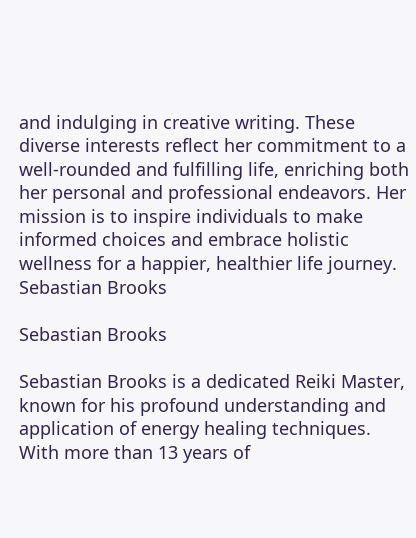and indulging in creative writing. These diverse interests reflect her commitment to a well-rounded and fulfilling life, enriching both her personal and professional endeavors. Her mission is to inspire individuals to make informed choices and embrace holistic wellness for a happier, healthier life journey.
Sebastian Brooks

Sebastian Brooks

Sebastian Brooks is a dedicated Reiki Master, known for his profound understanding and application of energy healing techniques. With more than 13 years of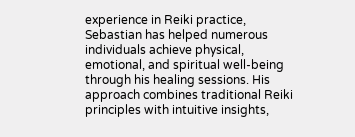experience in Reiki practice, Sebastian has helped numerous individuals achieve physical, emotional, and spiritual well-being through his healing sessions. His approach combines traditional Reiki principles with intuitive insights,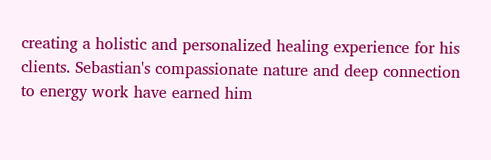creating a holistic and personalized healing experience for his clients. Sebastian's compassionate nature and deep connection to energy work have earned him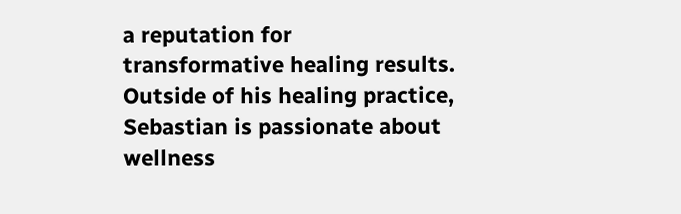a reputation for transformative healing results. Outside of his healing practice, Sebastian is passionate about wellness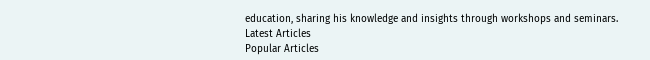education, sharing his knowledge and insights through workshops and seminars.
Latest Articles
Popular Articles